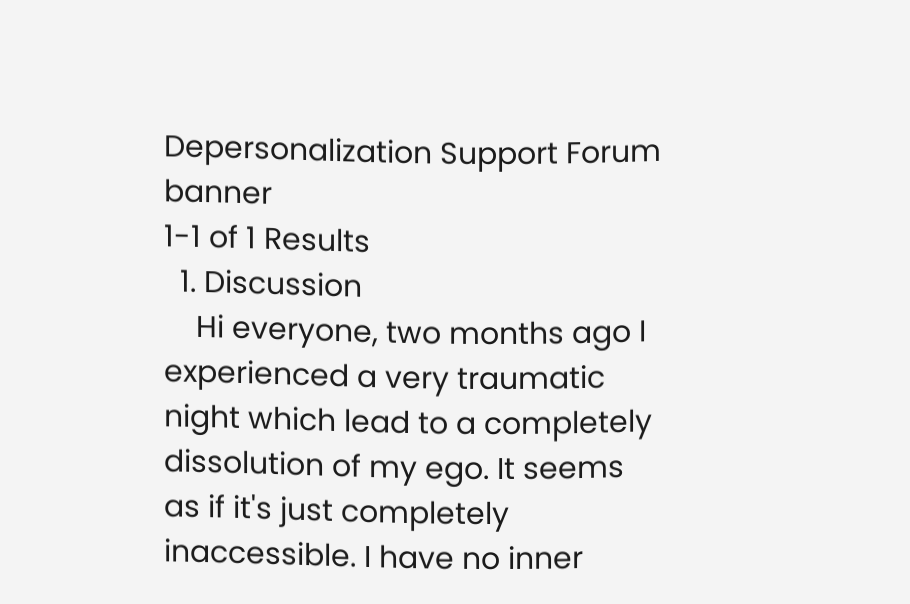Depersonalization Support Forum banner
1-1 of 1 Results
  1. Discussion
    Hi everyone, two months ago I experienced a very traumatic night which lead to a completely dissolution of my ego. It seems as if it's just completely inaccessible. I have no inner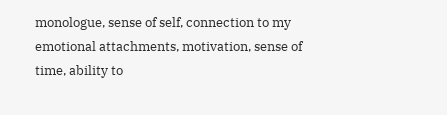monologue, sense of self, connection to my emotional attachments, motivation, sense of time, ability to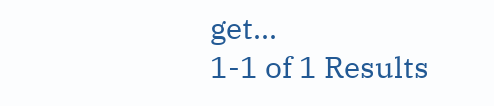get...
1-1 of 1 Results